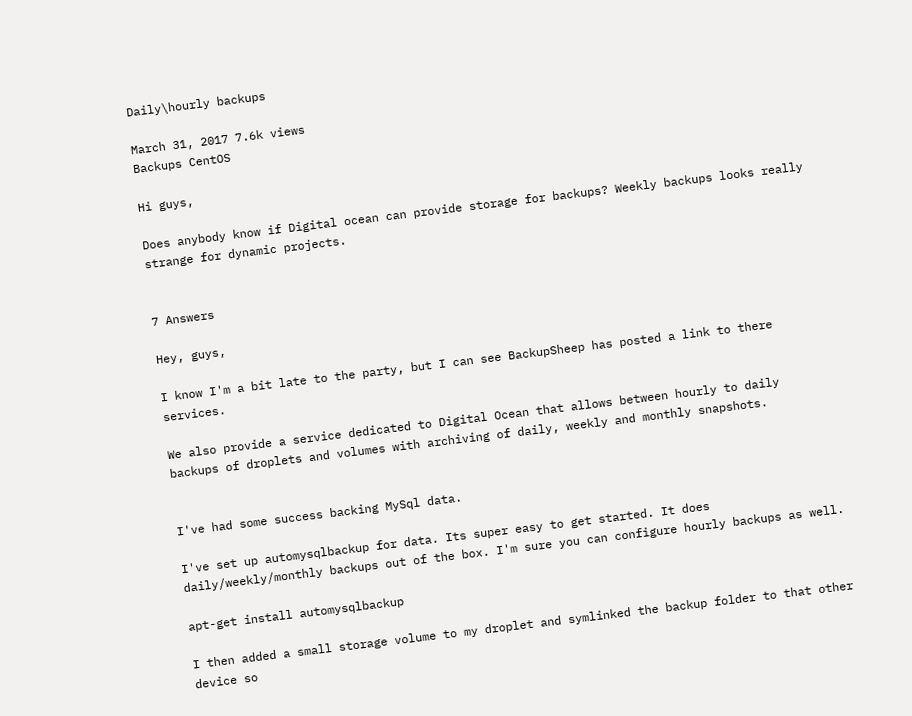Daily\hourly backups

March 31, 2017 7.6k views
Backups CentOS

Hi guys,

Does anybody know if Digital ocean can provide storage for backups? Weekly backups looks really strange for dynamic projects.


7 Answers

Hey, guys,

I know I'm a bit late to the party, but I can see BackupSheep has posted a link to there services.

We also provide a service dedicated to Digital Ocean that allows between hourly to daily backups of droplets and volumes with archiving of daily, weekly and monthly snapshots.


I've had some success backing MySql data.

I've set up automysqlbackup for data. Its super easy to get started. It does daily/weekly/monthly backups out of the box. I'm sure you can configure hourly backups as well.

apt-get install automysqlbackup

I then added a small storage volume to my droplet and symlinked the backup folder to that other device so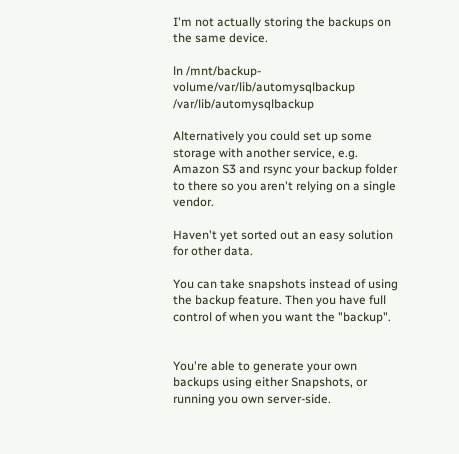I'm not actually storing the backups on the same device.

ln /mnt/backup-volume/var/lib/automysqlbackup /var/lib/automysqlbackup

Alternatively you could set up some storage with another service, e.g. Amazon S3 and rsync your backup folder to there so you aren't relying on a single vendor.

Haven't yet sorted out an easy solution for other data.

You can take snapshots instead of using the backup feature. Then you have full control of when you want the "backup".


You're able to generate your own backups using either Snapshots, or running you own server-side.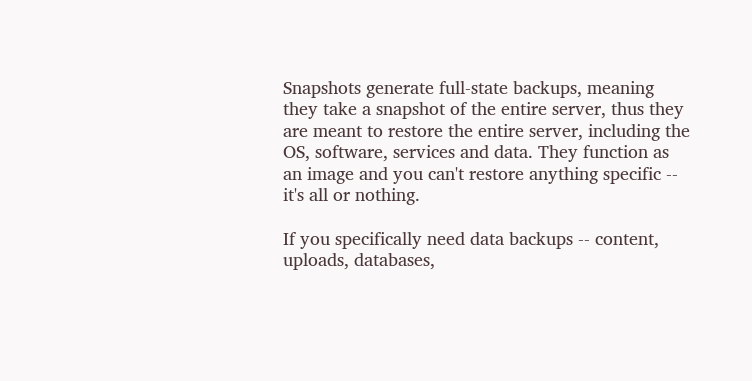Snapshots generate full-state backups, meaning they take a snapshot of the entire server, thus they are meant to restore the entire server, including the OS, software, services and data. They function as an image and you can't restore anything specific -- it's all or nothing.

If you specifically need data backups -- content, uploads, databases,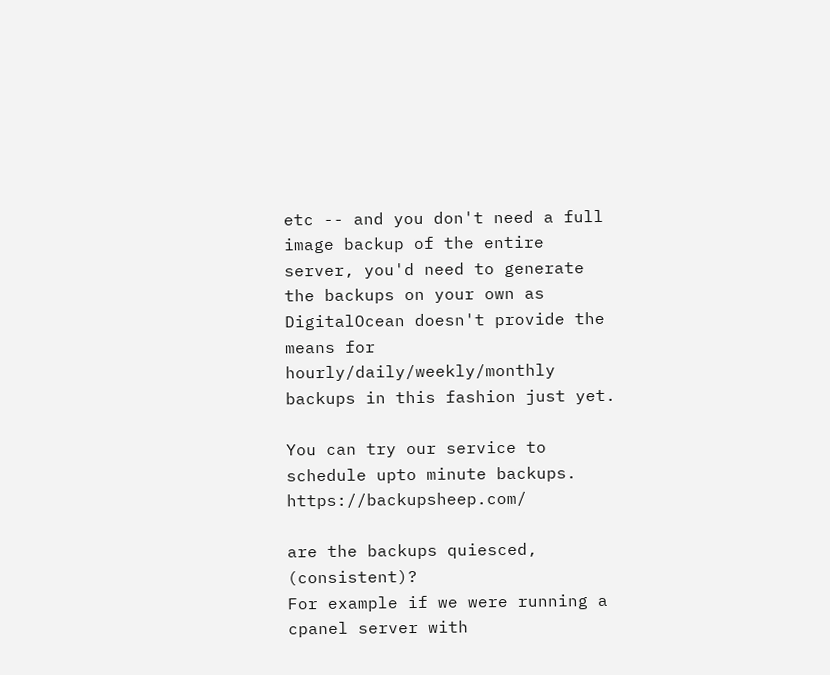etc -- and you don't need a full image backup of the entire server, you'd need to generate the backups on your own as DigitalOcean doesn't provide the means for hourly/daily/weekly/monthly backups in this fashion just yet.

You can try our service to schedule upto minute backups. https://backupsheep.com/

are the backups quiesced, (consistent)?
For example if we were running a cpanel server with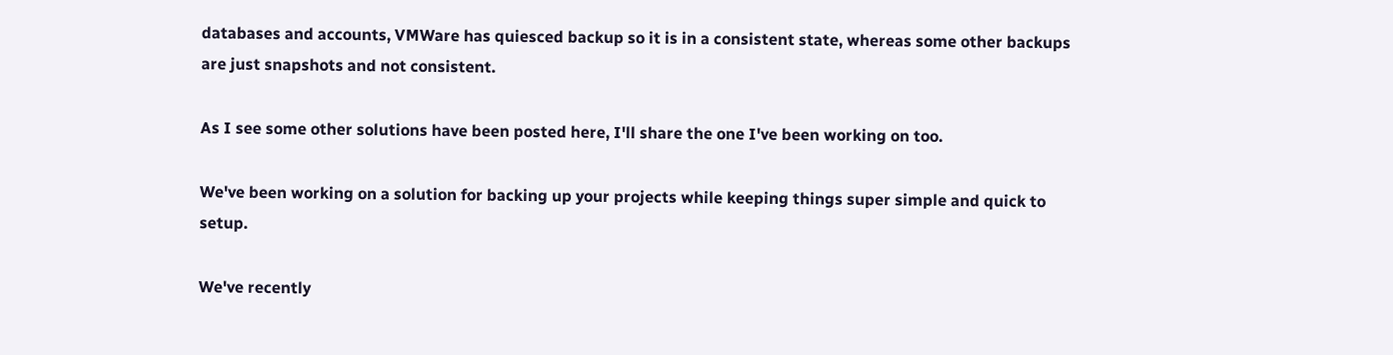databases and accounts, VMWare has quiesced backup so it is in a consistent state, whereas some other backups are just snapshots and not consistent.

As I see some other solutions have been posted here, I'll share the one I've been working on too.

We've been working on a solution for backing up your projects while keeping things super simple and quick to setup.

We've recently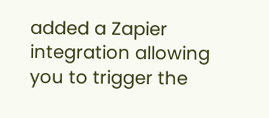added a Zapier integration allowing you to trigger the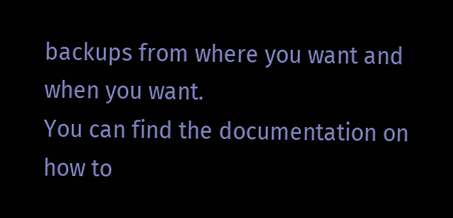backups from where you want and when you want.
You can find the documentation on how to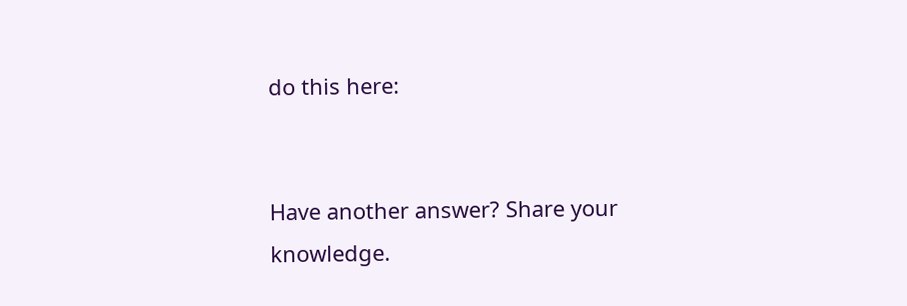do this here:


Have another answer? Share your knowledge.